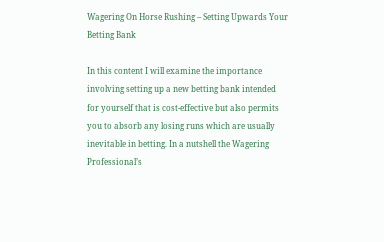Wagering On Horse Rushing – Setting Upwards Your Betting Bank

In this content I will examine the importance involving setting up a new betting bank intended for yourself that is cost-effective but also permits you to absorb any losing runs which are usually inevitable in betting. In a nutshell the Wagering Professional’s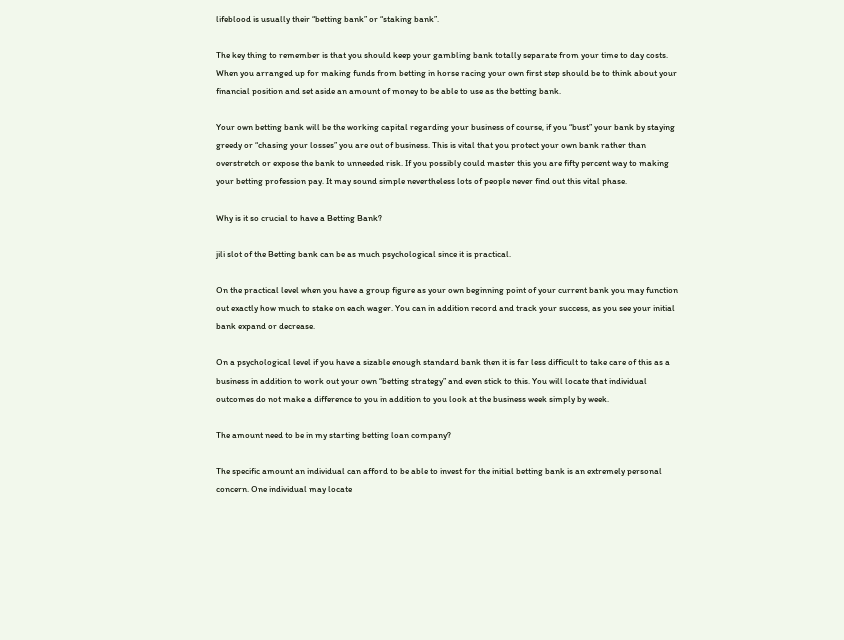lifeblood is usually their “betting bank” or “staking bank”.

The key thing to remember is that you should keep your gambling bank totally separate from your time to day costs. When you arranged up for making funds from betting in horse racing your own first step should be to think about your financial position and set aside an amount of money to be able to use as the betting bank.

Your own betting bank will be the working capital regarding your business of course, if you “bust” your bank by staying greedy or “chasing your losses” you are out of business. This is vital that you protect your own bank rather than overstretch or expose the bank to unneeded risk. If you possibly could master this you are fifty percent way to making your betting profession pay. It may sound simple nevertheless lots of people never find out this vital phase.

Why is it so crucial to have a Betting Bank?

jili slot of the Betting bank can be as much psychological since it is practical.

On the practical level when you have a group figure as your own beginning point of your current bank you may function out exactly how much to stake on each wager. You can in addition record and track your success, as you see your initial bank expand or decrease.

On a psychological level if you have a sizable enough standard bank then it is far less difficult to take care of this as a business in addition to work out your own “betting strategy” and even stick to this. You will locate that individual outcomes do not make a difference to you in addition to you look at the business week simply by week.

The amount need to be in my starting betting loan company?

The specific amount an individual can afford to be able to invest for the initial betting bank is an extremely personal concern. One individual may locate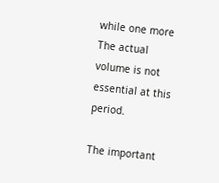while one more The actual volume is not essential at this period.

The important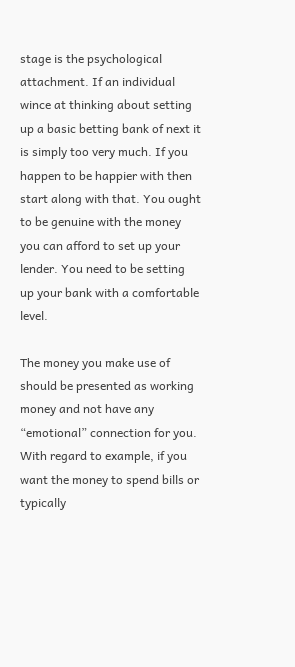stage is the psychological attachment. If an individual wince at thinking about setting up a basic betting bank of next it is simply too very much. If you happen to be happier with then start along with that. You ought to be genuine with the money you can afford to set up your lender. You need to be setting up your bank with a comfortable level.

The money you make use of should be presented as working money and not have any “emotional” connection for you. With regard to example, if you want the money to spend bills or typically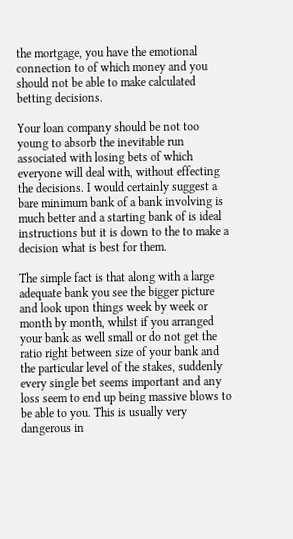the mortgage, you have the emotional connection to of which money and you should not be able to make calculated betting decisions.

Your loan company should be not too young to absorb the inevitable run associated with losing bets of which everyone will deal with, without effecting the decisions. I would certainly suggest a bare minimum bank of a bank involving is much better and a starting bank of is ideal instructions but it is down to the to make a decision what is best for them.

The simple fact is that along with a large adequate bank you see the bigger picture and look upon things week by week or month by month, whilst if you arranged your bank as well small or do not get the ratio right between size of your bank and the particular level of the stakes, suddenly every single bet seems important and any loss seem to end up being massive blows to be able to you. This is usually very dangerous in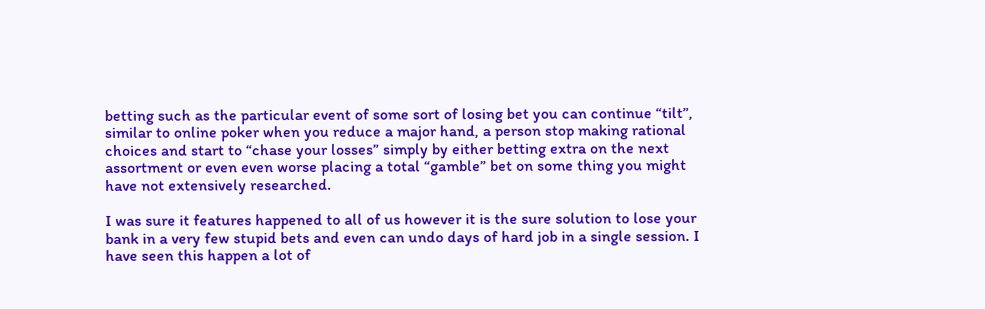betting such as the particular event of some sort of losing bet you can continue “tilt”, similar to online poker when you reduce a major hand, a person stop making rational choices and start to “chase your losses” simply by either betting extra on the next assortment or even even worse placing a total “gamble” bet on some thing you might have not extensively researched.

I was sure it features happened to all of us however it is the sure solution to lose your bank in a very few stupid bets and even can undo days of hard job in a single session. I have seen this happen a lot of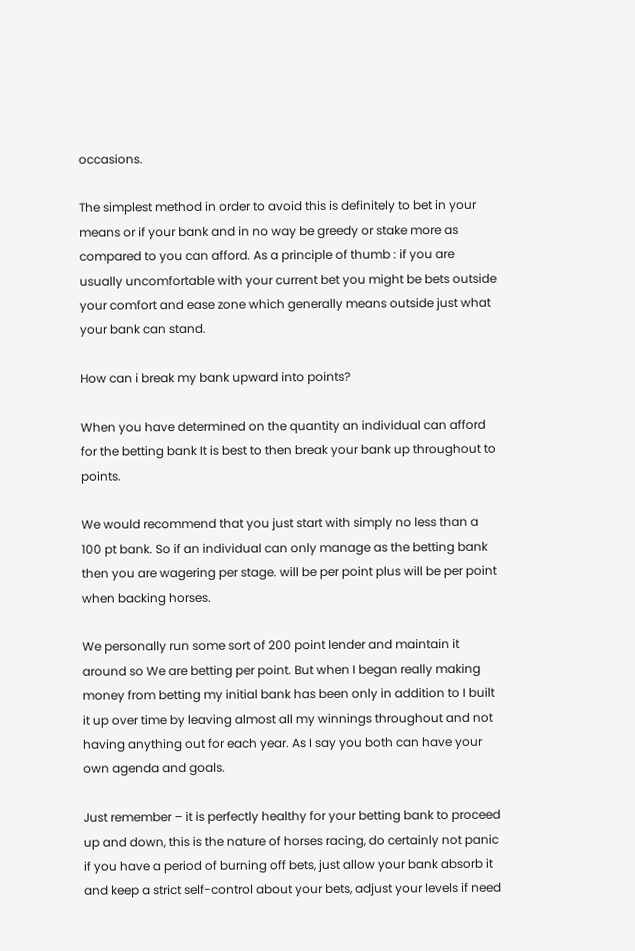occasions.

The simplest method in order to avoid this is definitely to bet in your means or if your bank and in no way be greedy or stake more as compared to you can afford. As a principle of thumb : if you are usually uncomfortable with your current bet you might be bets outside your comfort and ease zone which generally means outside just what your bank can stand.

How can i break my bank upward into points?

When you have determined on the quantity an individual can afford for the betting bank It is best to then break your bank up throughout to points.

We would recommend that you just start with simply no less than a 100 pt bank. So if an individual can only manage as the betting bank then you are wagering per stage. will be per point plus will be per point when backing horses.

We personally run some sort of 200 point lender and maintain it around so We are betting per point. But when I began really making money from betting my initial bank has been only in addition to I built it up over time by leaving almost all my winnings throughout and not having anything out for each year. As I say you both can have your own agenda and goals.

Just remember – it is perfectly healthy for your betting bank to proceed up and down, this is the nature of horses racing, do certainly not panic if you have a period of burning off bets, just allow your bank absorb it and keep a strict self-control about your bets, adjust your levels if need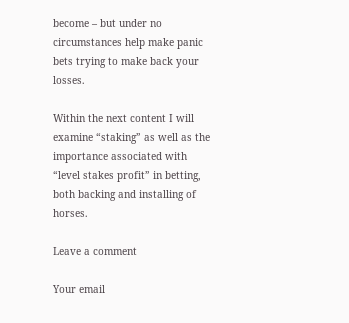become – but under no circumstances help make panic bets trying to make back your losses.

Within the next content I will examine “staking” as well as the importance associated with “level stakes profit” in betting, both backing and installing of horses.

Leave a comment

Your email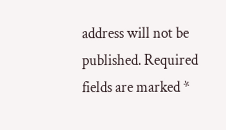address will not be published. Required fields are marked *